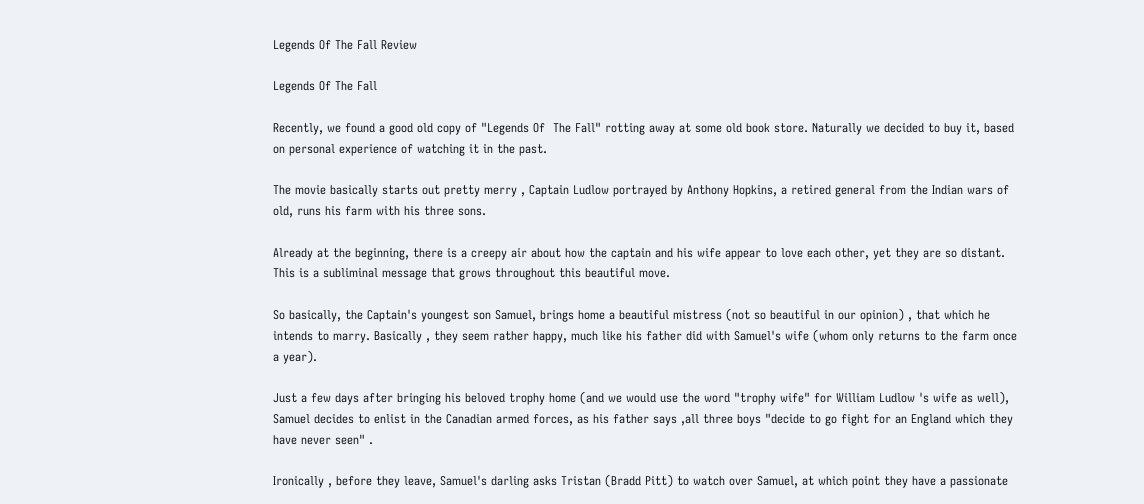Legends Of The Fall Review

Legends Of The Fall

Recently, we found a good old copy of "Legends Of  The Fall" rotting away at some old book store. Naturally we decided to buy it, based on personal experience of watching it in the past.

The movie basically starts out pretty merry , Captain Ludlow portrayed by Anthony Hopkins, a retired general from the Indian wars of old, runs his farm with his three sons.

Already at the beginning, there is a creepy air about how the captain and his wife appear to love each other, yet they are so distant. This is a subliminal message that grows throughout this beautiful move.

So basically, the Captain's youngest son Samuel, brings home a beautiful mistress (not so beautiful in our opinion) , that which he intends to marry. Basically , they seem rather happy, much like his father did with Samuel's wife (whom only returns to the farm once a year).

Just a few days after bringing his beloved trophy home (and we would use the word "trophy wife" for William Ludlow 's wife as well), Samuel decides to enlist in the Canadian armed forces, as his father says ,all three boys "decide to go fight for an England which they have never seen" .

Ironically , before they leave, Samuel's darling asks Tristan (Bradd Pitt) to watch over Samuel, at which point they have a passionate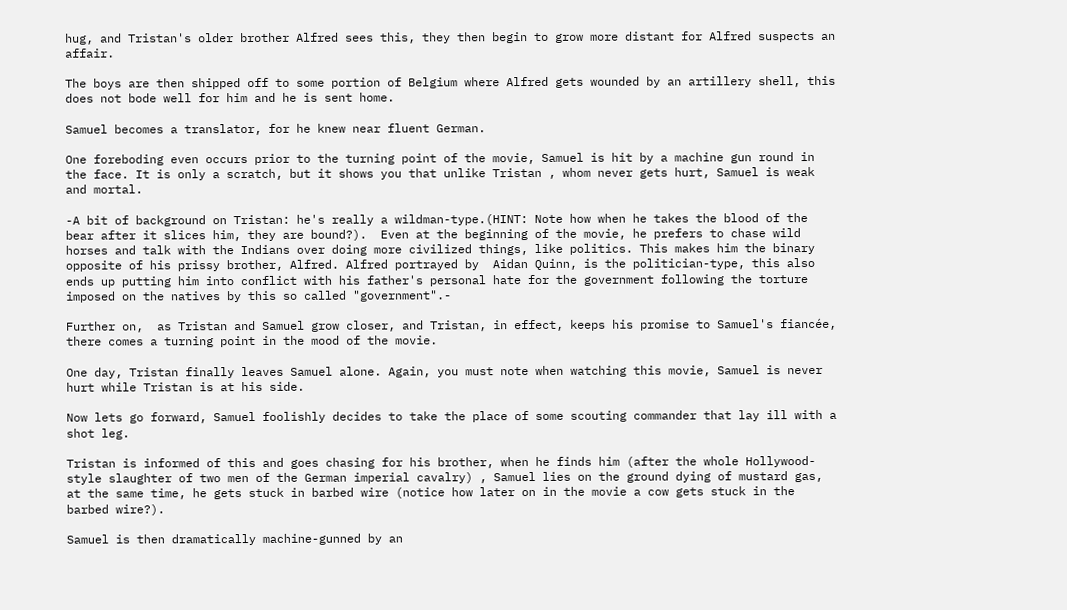hug, and Tristan's older brother Alfred sees this, they then begin to grow more distant for Alfred suspects an affair.

The boys are then shipped off to some portion of Belgium where Alfred gets wounded by an artillery shell, this does not bode well for him and he is sent home.

Samuel becomes a translator, for he knew near fluent German.

One foreboding even occurs prior to the turning point of the movie, Samuel is hit by a machine gun round in the face. It is only a scratch, but it shows you that unlike Tristan , whom never gets hurt, Samuel is weak and mortal.

-A bit of background on Tristan: he's really a wildman-type.(HINT: Note how when he takes the blood of the bear after it slices him, they are bound?).  Even at the beginning of the movie, he prefers to chase wild horses and talk with the Indians over doing more civilized things, like politics. This makes him the binary opposite of his prissy brother, Alfred. Alfred portrayed by  Aidan Quinn, is the politician-type, this also ends up putting him into conflict with his father's personal hate for the government following the torture imposed on the natives by this so called "government".-

Further on,  as Tristan and Samuel grow closer, and Tristan, in effect, keeps his promise to Samuel's fiancée, there comes a turning point in the mood of the movie.

One day, Tristan finally leaves Samuel alone. Again, you must note when watching this movie, Samuel is never hurt while Tristan is at his side.

Now lets go forward, Samuel foolishly decides to take the place of some scouting commander that lay ill with a shot leg.

Tristan is informed of this and goes chasing for his brother, when he finds him (after the whole Hollywood-style slaughter of two men of the German imperial cavalry) , Samuel lies on the ground dying of mustard gas, at the same time, he gets stuck in barbed wire (notice how later on in the movie a cow gets stuck in the barbed wire?).

Samuel is then dramatically machine-gunned by an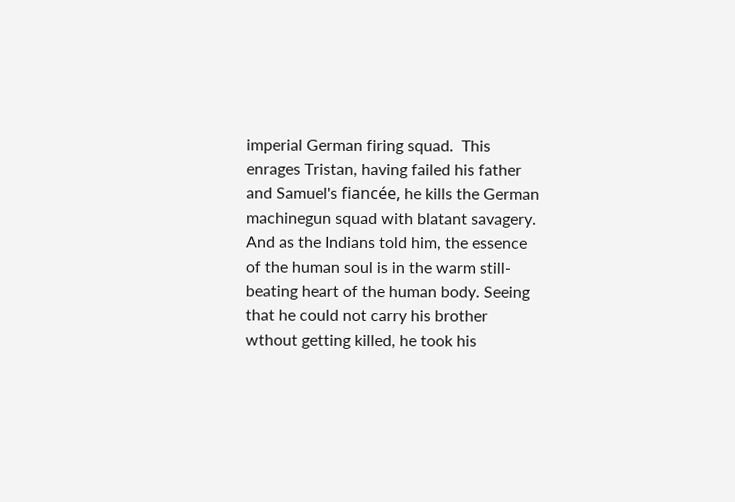imperial German firing squad.  This enrages Tristan, having failed his father and Samuel's fiancée, he kills the German machinegun squad with blatant savagery. And as the Indians told him, the essence of the human soul is in the warm still-beating heart of the human body. Seeing that he could not carry his brother wthout getting killed, he took his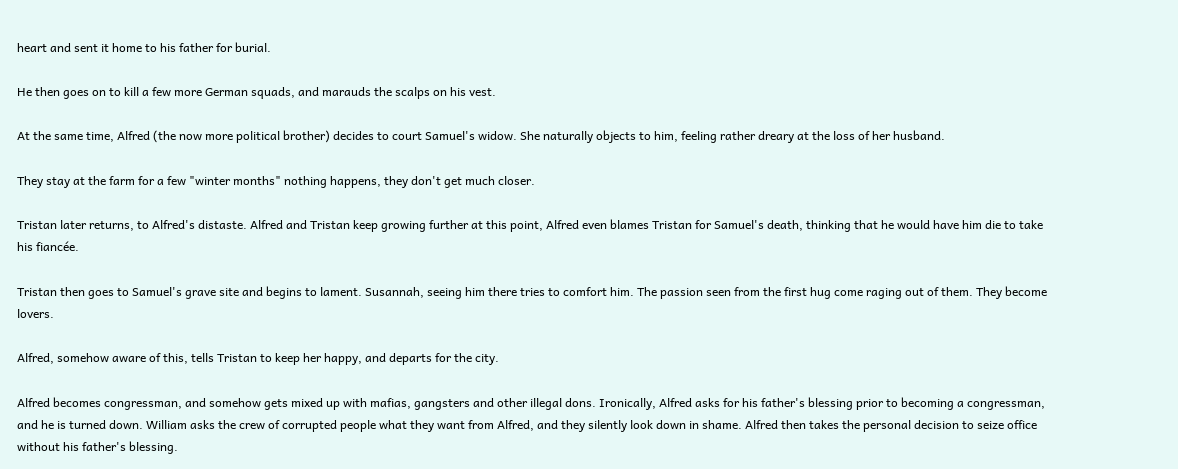heart and sent it home to his father for burial.

He then goes on to kill a few more German squads, and marauds the scalps on his vest.

At the same time, Alfred (the now more political brother) decides to court Samuel's widow. She naturally objects to him, feeling rather dreary at the loss of her husband.

They stay at the farm for a few "winter months" nothing happens, they don't get much closer.

Tristan later returns, to Alfred's distaste. Alfred and Tristan keep growing further at this point, Alfred even blames Tristan for Samuel's death, thinking that he would have him die to take his fiancée.

Tristan then goes to Samuel's grave site and begins to lament. Susannah, seeing him there tries to comfort him. The passion seen from the first hug come raging out of them. They become lovers.

Alfred, somehow aware of this, tells Tristan to keep her happy, and departs for the city.

Alfred becomes congressman, and somehow gets mixed up with mafias, gangsters and other illegal dons. Ironically, Alfred asks for his father's blessing prior to becoming a congressman, and he is turned down. William asks the crew of corrupted people what they want from Alfred, and they silently look down in shame. Alfred then takes the personal decision to seize office without his father's blessing.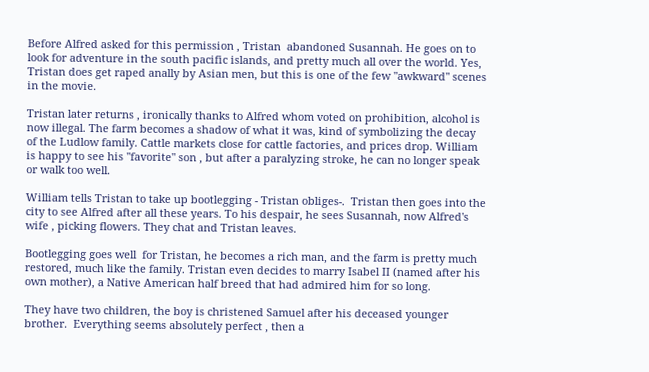Before Alfred asked for this permission , Tristan  abandoned Susannah. He goes on to look for adventure in the south pacific islands, and pretty much all over the world. Yes, Tristan does get raped anally by Asian men, but this is one of the few "awkward" scenes in the movie.

Tristan later returns , ironically thanks to Alfred whom voted on prohibition, alcohol is now illegal. The farm becomes a shadow of what it was, kind of symbolizing the decay of the Ludlow family. Cattle markets close for cattle factories, and prices drop. William is happy to see his "favorite" son , but after a paralyzing stroke, he can no longer speak or walk too well.

William tells Tristan to take up bootlegging - Tristan obliges-.  Tristan then goes into the city to see Alfred after all these years. To his despair, he sees Susannah, now Alfred's wife , picking flowers. They chat and Tristan leaves.

Bootlegging goes well  for Tristan, he becomes a rich man, and the farm is pretty much restored, much like the family. Tristan even decides to marry Isabel II (named after his own mother), a Native American half breed that had admired him for so long.

They have two children, the boy is christened Samuel after his deceased younger brother.  Everything seems absolutely perfect , then a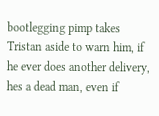bootlegging pimp takes Tristan aside to warn him, if he ever does another delivery, hes a dead man, even if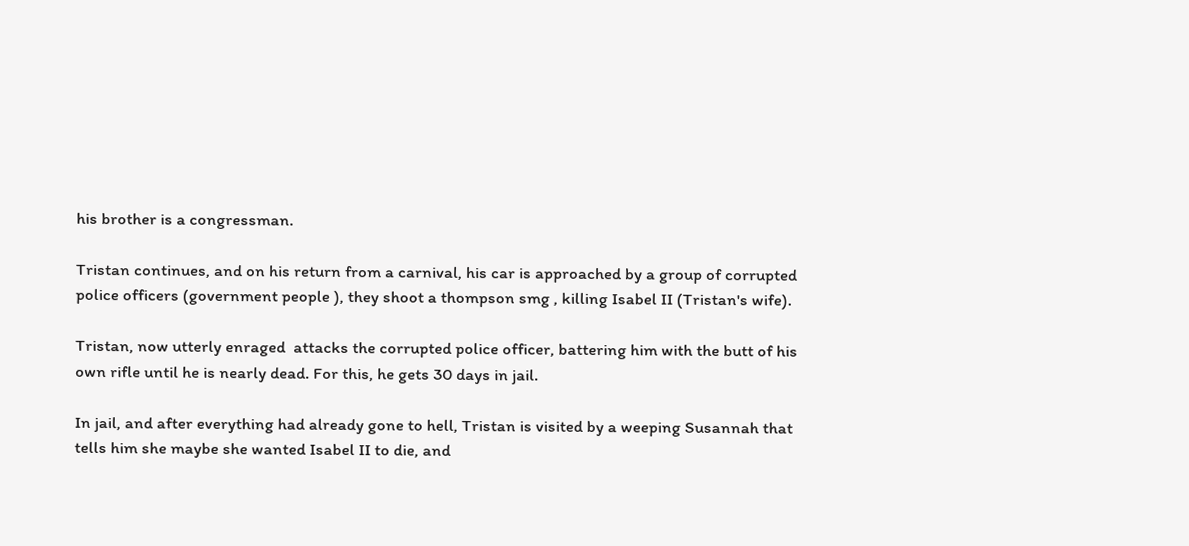his brother is a congressman.

Tristan continues, and on his return from a carnival, his car is approached by a group of corrupted police officers (government people ), they shoot a thompson smg , killing Isabel II (Tristan's wife).

Tristan, now utterly enraged  attacks the corrupted police officer, battering him with the butt of his own rifle until he is nearly dead. For this, he gets 30 days in jail.

In jail, and after everything had already gone to hell, Tristan is visited by a weeping Susannah that tells him she maybe she wanted Isabel II to die, and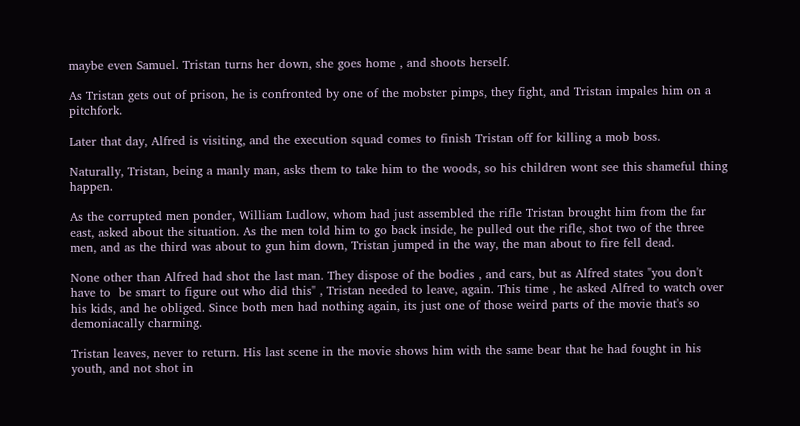maybe even Samuel. Tristan turns her down, she goes home , and shoots herself.

As Tristan gets out of prison, he is confronted by one of the mobster pimps, they fight, and Tristan impales him on a pitchfork.

Later that day, Alfred is visiting, and the execution squad comes to finish Tristan off for killing a mob boss.

Naturally, Tristan, being a manly man, asks them to take him to the woods, so his children wont see this shameful thing happen.

As the corrupted men ponder, William Ludlow, whom had just assembled the rifle Tristan brought him from the far east, asked about the situation. As the men told him to go back inside, he pulled out the rifle, shot two of the three men, and as the third was about to gun him down, Tristan jumped in the way, the man about to fire fell dead.

None other than Alfred had shot the last man. They dispose of the bodies , and cars, but as Alfred states "you don't have to  be smart to figure out who did this" , Tristan needed to leave, again. This time , he asked Alfred to watch over his kids, and he obliged. Since both men had nothing again, its just one of those weird parts of the movie that's so demoniacally charming.

Tristan leaves, never to return. His last scene in the movie shows him with the same bear that he had fought in his youth, and not shot in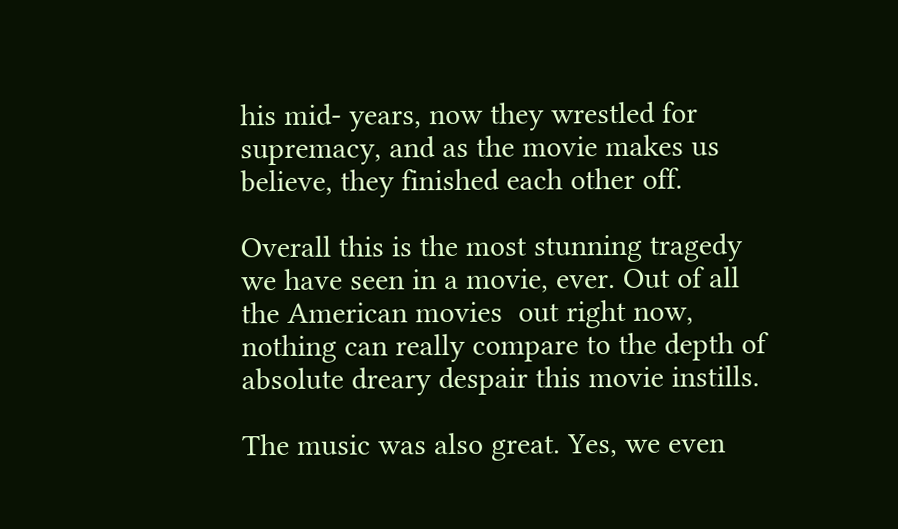his mid- years, now they wrestled for supremacy, and as the movie makes us believe, they finished each other off.

Overall this is the most stunning tragedy we have seen in a movie, ever. Out of all the American movies  out right now, nothing can really compare to the depth of absolute dreary despair this movie instills.

The music was also great. Yes, we even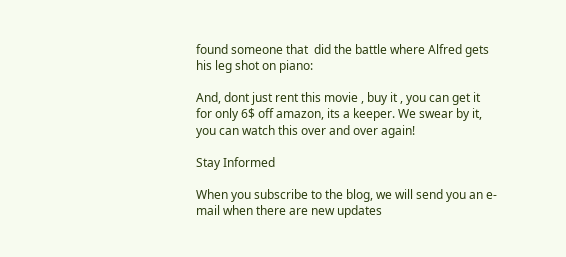found someone that  did the battle where Alfred gets his leg shot on piano:

And, dont just rent this movie , buy it , you can get it for only 6$ off amazon, its a keeper. We swear by it, you can watch this over and over again!

Stay Informed

When you subscribe to the blog, we will send you an e-mail when there are new updates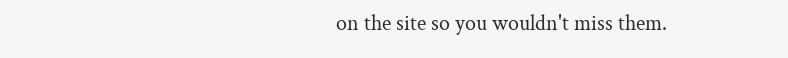on the site so you wouldn't miss them.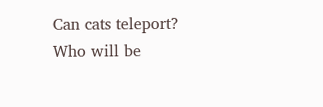Can cats teleport?
Who will be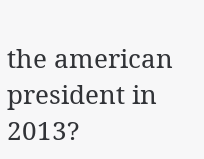the american president in 2013?